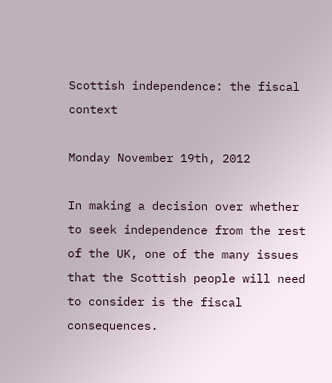Scottish independence: the fiscal context

Monday November 19th, 2012

In making a decision over whether to seek independence from the rest of the UK, one of the many issues that the Scottish people will need to consider is the fiscal consequences.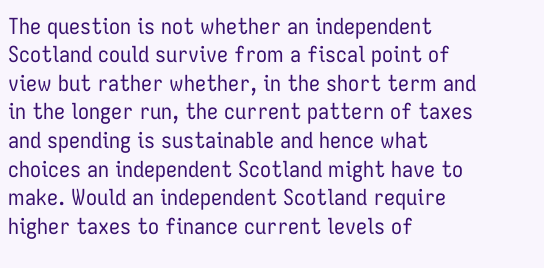The question is not whether an independent Scotland could survive from a fiscal point of view but rather whether, in the short term and in the longer run, the current pattern of taxes and spending is sustainable and hence what choices an independent Scotland might have to make. Would an independent Scotland require higher taxes to finance current levels of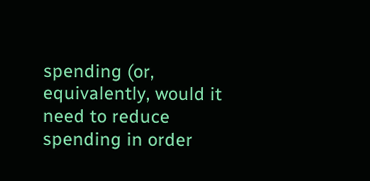spending (or, equivalently, would it need to reduce spending in order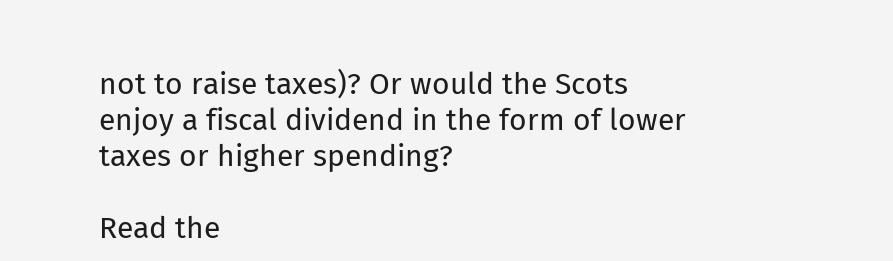not to raise taxes)? Or would the Scots enjoy a fiscal dividend in the form of lower taxes or higher spending?

Read the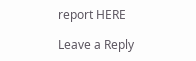report HERE

Leave a Reply